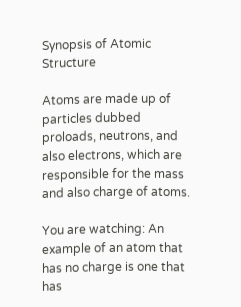Synopsis of Atomic Structure

Atoms are made up of particles dubbed proloads, neutrons, and also electrons, which are responsible for the mass and also charge of atoms.

You are watching: An example of an atom that has no charge is one that has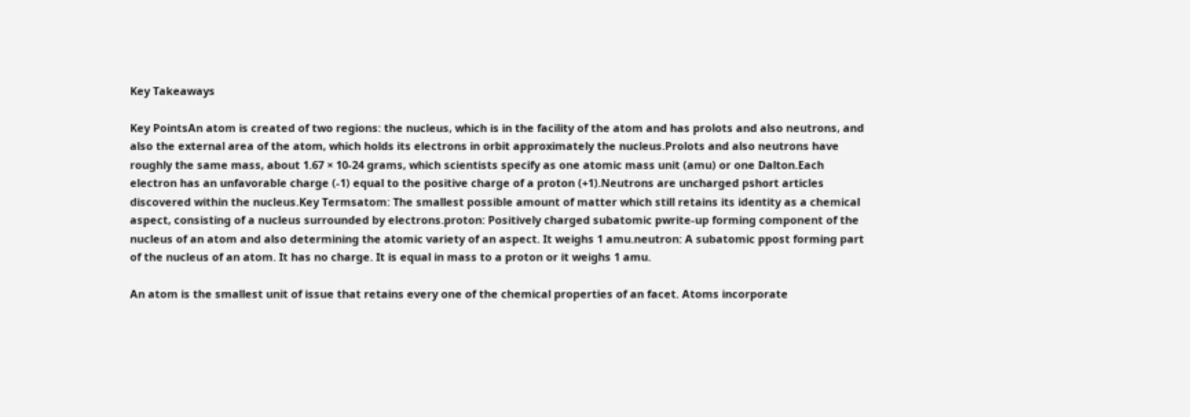Key Takeaways

Key PointsAn atom is created of two regions: the nucleus, which is in the facility of the atom and has prolots and also neutrons, and also the external area of the atom, which holds its electrons in orbit approximately the nucleus.Prolots and also neutrons have roughly the same mass, about 1.67 × 10-24 grams, which scientists specify as one atomic mass unit (amu) or one Dalton.Each electron has an unfavorable charge (-1) equal to the positive charge of a proton (+1).Neutrons are uncharged pshort articles discovered within the nucleus.Key Termsatom: The smallest possible amount of matter which still retains its identity as a chemical aspect, consisting of a nucleus surrounded by electrons.proton: Positively charged subatomic pwrite-up forming component of the nucleus of an atom and also determining the atomic variety of an aspect. It weighs 1 amu.neutron: A subatomic ppost forming part of the nucleus of an atom. It has no charge. It is equal in mass to a proton or it weighs 1 amu.

An atom is the smallest unit of issue that retains every one of the chemical properties of an facet. Atoms incorporate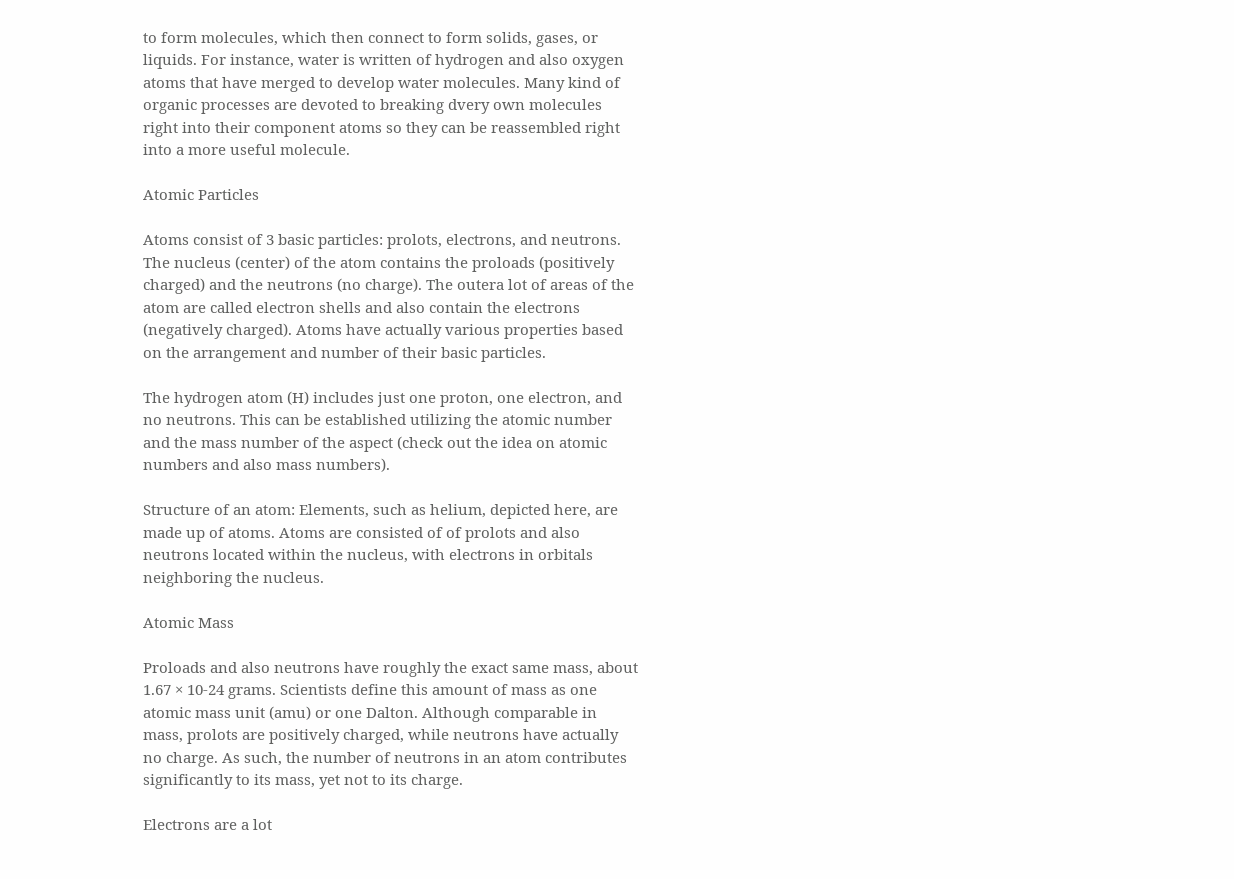to form molecules, which then connect to form solids, gases, or liquids. For instance, water is written of hydrogen and also oxygen atoms that have merged to develop water molecules. Many kind of organic processes are devoted to breaking dvery own molecules right into their component atoms so they can be reassembled right into a more useful molecule.

Atomic Particles

Atoms consist of 3 basic particles: prolots, electrons, and neutrons. The nucleus (center) of the atom contains the proloads (positively charged) and the neutrons (no charge). The outera lot of areas of the atom are called electron shells and also contain the electrons (negatively charged). Atoms have actually various properties based on the arrangement and number of their basic particles.

The hydrogen atom (H) includes just one proton, one electron, and no neutrons. This can be established utilizing the atomic number and the mass number of the aspect (check out the idea on atomic numbers and also mass numbers).

Structure of an atom: Elements, such as helium, depicted here, are made up of atoms. Atoms are consisted of of prolots and also neutrons located within the nucleus, with electrons in orbitals neighboring the nucleus.

Atomic Mass

Proloads and also neutrons have roughly the exact same mass, about 1.67 × 10-24 grams. Scientists define this amount of mass as one atomic mass unit (amu) or one Dalton. Although comparable in mass, prolots are positively charged, while neutrons have actually no charge. As such, the number of neutrons in an atom contributes significantly to its mass, yet not to its charge.

Electrons are a lot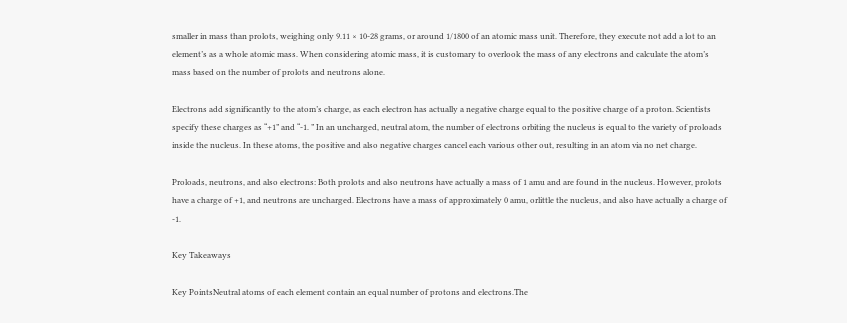smaller in mass than prolots, weighing only 9.11 × 10-28 grams, or around 1/1800 of an atomic mass unit. Therefore, they execute not add a lot to an element’s as a whole atomic mass. When considering atomic mass, it is customary to overlook the mass of any electrons and calculate the atom’s mass based on the number of prolots and neutrons alone.

Electrons add significantly to the atom’s charge, as each electron has actually a negative charge equal to the positive charge of a proton. Scientists specify these charges as “+1” and “-1. ” In an uncharged, neutral atom, the number of electrons orbiting the nucleus is equal to the variety of proloads inside the nucleus. In these atoms, the positive and also negative charges cancel each various other out, resulting in an atom via no net charge.

Proloads, neutrons, and also electrons: Both prolots and also neutrons have actually a mass of 1 amu and are found in the nucleus. However, prolots have a charge of +1, and neutrons are uncharged. Electrons have a mass of approximately 0 amu, orlittle the nucleus, and also have actually a charge of -1.

Key Takeaways

Key PointsNeutral atoms of each element contain an equal number of protons and electrons.The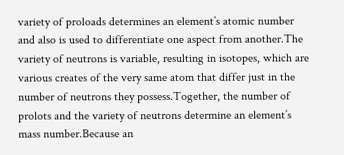variety of proloads determines an element’s atomic number and also is used to differentiate one aspect from another.The variety of neutrons is variable, resulting in isotopes, which are various creates of the very same atom that differ just in the number of neutrons they possess.Together, the number of prolots and the variety of neutrons determine an element’s mass number.Because an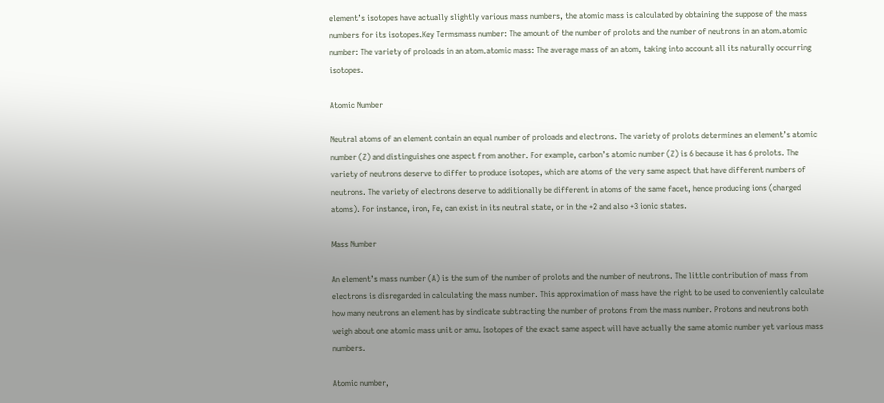element’s isotopes have actually slightly various mass numbers, the atomic mass is calculated by obtaining the suppose of the mass numbers for its isotopes.Key Termsmass number: The amount of the number of prolots and the number of neutrons in an atom.atomic number: The variety of proloads in an atom.atomic mass: The average mass of an atom, taking into account all its naturally occurring isotopes.

Atomic Number

Neutral atoms of an element contain an equal number of proloads and electrons. The variety of prolots determines an element’s atomic number (Z) and distinguishes one aspect from another. For example, carbon’s atomic number (Z) is 6 because it has 6 prolots. The variety of neutrons deserve to differ to produce isotopes, which are atoms of the very same aspect that have different numbers of neutrons. The variety of electrons deserve to additionally be different in atoms of the same facet, hence producing ions (charged atoms). For instance, iron, Fe, can exist in its neutral state, or in the +2 and also +3 ionic states.

Mass Number

An element’s mass number (A) is the sum of the number of prolots and the number of neutrons. The little contribution of mass from electrons is disregarded in calculating the mass number. This approximation of mass have the right to be used to conveniently calculate how many neutrons an element has by sindicate subtracting the number of protons from the mass number. Protons and neutrons both weigh about one atomic mass unit or amu. Isotopes of the exact same aspect will have actually the same atomic number yet various mass numbers.

Atomic number,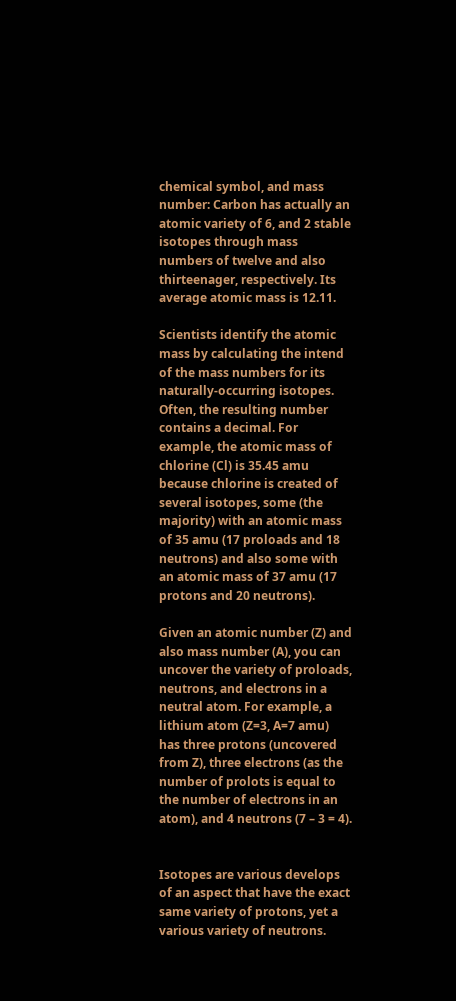chemical symbol, and mass number: Carbon has actually an atomic variety of 6, and 2 stable isotopes through mass numbers of twelve and also thirteenager, respectively. Its average atomic mass is 12.11.

Scientists identify the atomic mass by calculating the intend of the mass numbers for its naturally-occurring isotopes. Often, the resulting number contains a decimal. For example, the atomic mass of chlorine (Cl) is 35.45 amu because chlorine is created of several isotopes, some (the majority) with an atomic mass of 35 amu (17 proloads and 18 neutrons) and also some with an atomic mass of 37 amu (17 protons and 20 neutrons).

Given an atomic number (Z) and also mass number (A), you can uncover the variety of proloads, neutrons, and electrons in a neutral atom. For example, a lithium atom (Z=3, A=7 amu) has three protons (uncovered from Z), three electrons (as the number of prolots is equal to the number of electrons in an atom), and 4 neutrons (7 – 3 = 4).


Isotopes are various develops of an aspect that have the exact same variety of protons, yet a various variety of neutrons.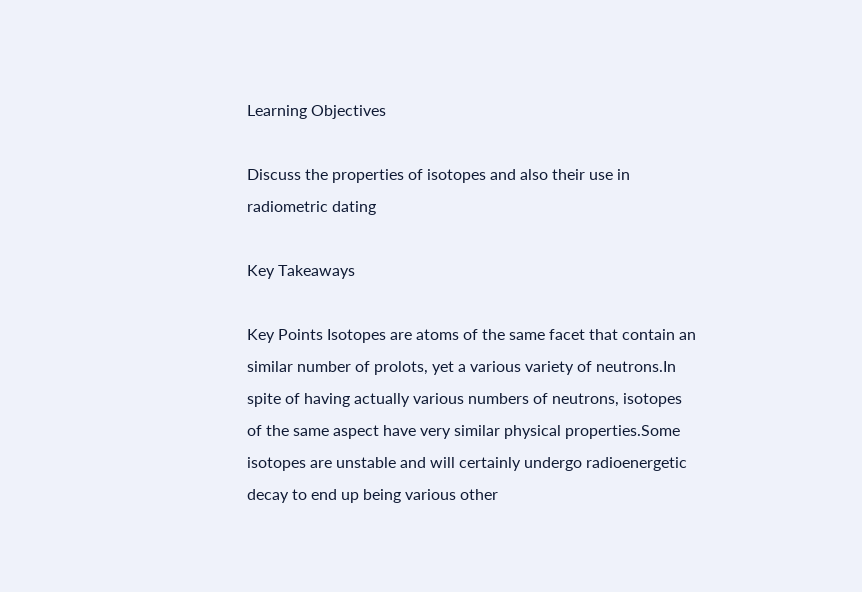Learning Objectives

Discuss the properties of isotopes and also their use in radiometric dating

Key Takeaways

Key Points Isotopes are atoms of the same facet that contain an similar number of prolots, yet a various variety of neutrons.In spite of having actually various numbers of neutrons, isotopes of the same aspect have very similar physical properties.Some isotopes are unstable and will certainly undergo radioenergetic decay to end up being various other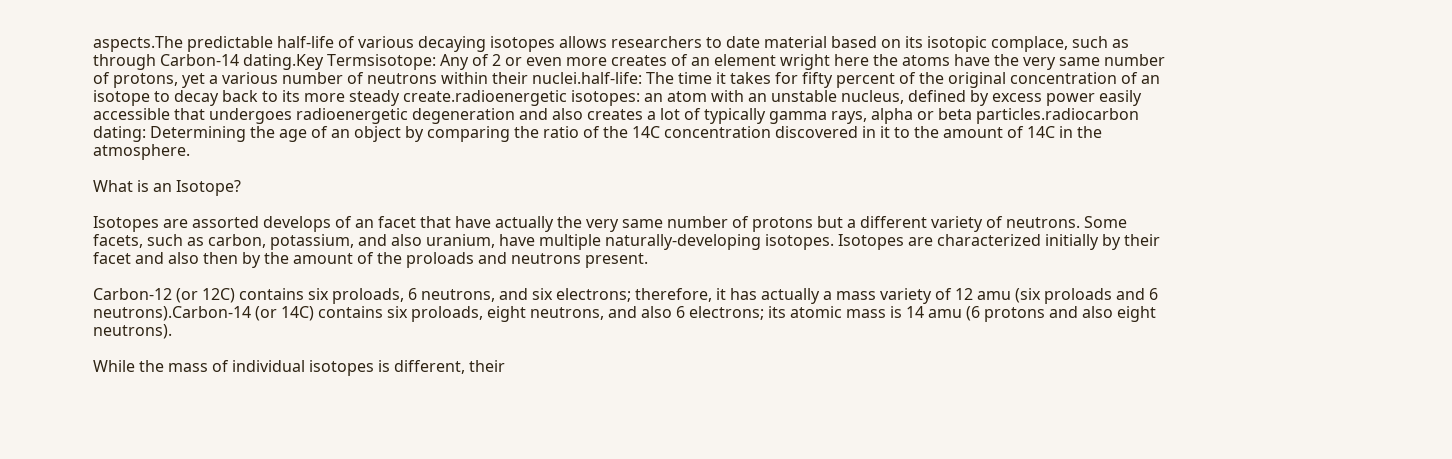aspects.The predictable half-life of various decaying isotopes allows researchers to date material based on its isotopic complace, such as through Carbon-14 dating.Key Termsisotope: Any of 2 or even more creates of an element wright here the atoms have the very same number of protons, yet a various number of neutrons within their nuclei.half-life: The time it takes for fifty percent of the original concentration of an isotope to decay back to its more steady create.radioenergetic isotopes: an atom with an unstable nucleus, defined by excess power easily accessible that undergoes radioenergetic degeneration and also creates a lot of typically gamma rays, alpha or beta particles.radiocarbon dating: Determining the age of an object by comparing the ratio of the 14C concentration discovered in it to the amount of 14C in the atmosphere.

What is an Isotope?

Isotopes are assorted develops of an facet that have actually the very same number of protons but a different variety of neutrons. Some facets, such as carbon, potassium, and also uranium, have multiple naturally-developing isotopes. Isotopes are characterized initially by their facet and also then by the amount of the proloads and neutrons present.

Carbon-12 (or 12C) contains six proloads, 6 neutrons, and six electrons; therefore, it has actually a mass variety of 12 amu (six proloads and 6 neutrons).Carbon-14 (or 14C) contains six proloads, eight neutrons, and also 6 electrons; its atomic mass is 14 amu (6 protons and also eight neutrons).

While the mass of individual isotopes is different, their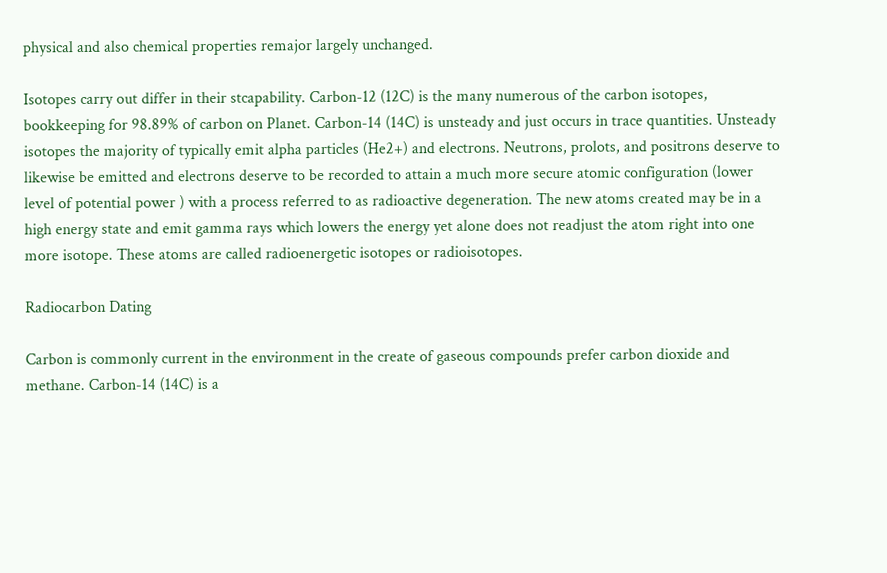physical and also chemical properties remajor largely unchanged.

Isotopes carry out differ in their stcapability. Carbon-12 (12C) is the many numerous of the carbon isotopes, bookkeeping for 98.89% of carbon on Planet. Carbon-14 (14C) is unsteady and just occurs in trace quantities. Unsteady isotopes the majority of typically emit alpha particles (He2+) and electrons. Neutrons, prolots, and positrons deserve to likewise be emitted and electrons deserve to be recorded to attain a much more secure atomic configuration (lower level of potential power ) with a process referred to as radioactive degeneration. The new atoms created may be in a high energy state and emit gamma rays which lowers the energy yet alone does not readjust the atom right into one more isotope. These atoms are called radioenergetic isotopes or radioisotopes.

Radiocarbon Dating

Carbon is commonly current in the environment in the create of gaseous compounds prefer carbon dioxide and methane. Carbon-14 (14C) is a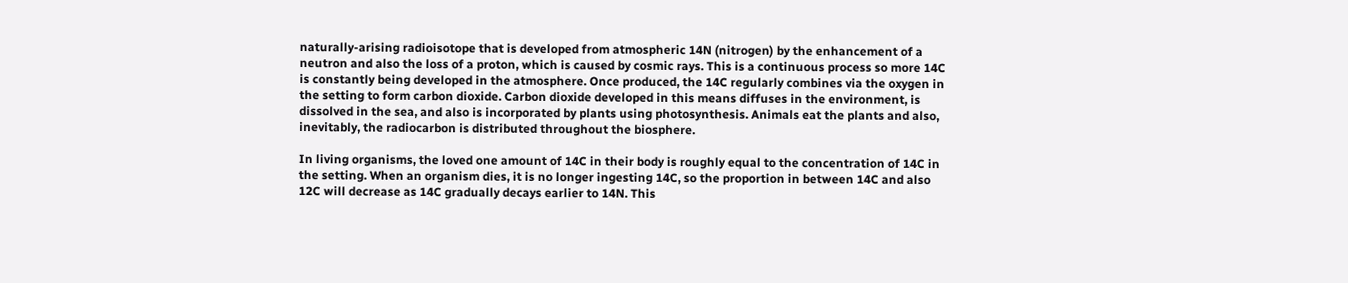naturally-arising radioisotope that is developed from atmospheric 14N (nitrogen) by the enhancement of a neutron and also the loss of a proton, which is caused by cosmic rays. This is a continuous process so more 14C is constantly being developed in the atmosphere. Once produced, the 14C regularly combines via the oxygen in the setting to form carbon dioxide. Carbon dioxide developed in this means diffuses in the environment, is dissolved in the sea, and also is incorporated by plants using photosynthesis. Animals eat the plants and also, inevitably, the radiocarbon is distributed throughout the biosphere.

In living organisms, the loved one amount of 14C in their body is roughly equal to the concentration of 14C in the setting. When an organism dies, it is no longer ingesting 14C, so the proportion in between 14C and also 12C will decrease as 14C gradually decays earlier to 14N. This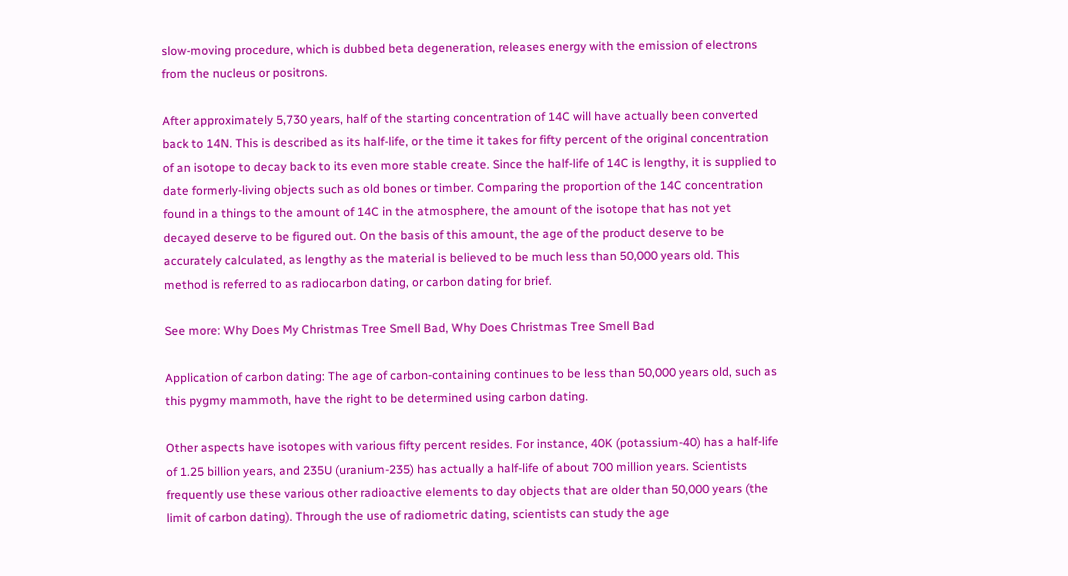slow-moving procedure, which is dubbed beta degeneration, releases energy with the emission of electrons from the nucleus or positrons.

After approximately 5,730 years, half of the starting concentration of 14C will have actually been converted back to 14N. This is described as its half-life, or the time it takes for fifty percent of the original concentration of an isotope to decay back to its even more stable create. Since the half-life of 14C is lengthy, it is supplied to date formerly-living objects such as old bones or timber. Comparing the proportion of the 14C concentration found in a things to the amount of 14C in the atmosphere, the amount of the isotope that has not yet decayed deserve to be figured out. On the basis of this amount, the age of the product deserve to be accurately calculated, as lengthy as the material is believed to be much less than 50,000 years old. This method is referred to as radiocarbon dating, or carbon dating for brief.

See more: Why Does My Christmas Tree Smell Bad, Why Does Christmas Tree Smell Bad

Application of carbon dating: The age of carbon-containing continues to be less than 50,000 years old, such as this pygmy mammoth, have the right to be determined using carbon dating.

Other aspects have isotopes with various fifty percent resides. For instance, 40K (potassium-40) has a half-life of 1.25 billion years, and 235U (uranium-235) has actually a half-life of about 700 million years. Scientists frequently use these various other radioactive elements to day objects that are older than 50,000 years (the limit of carbon dating). Through the use of radiometric dating, scientists can study the age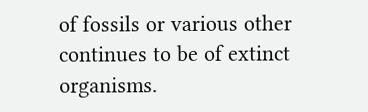of fossils or various other continues to be of extinct organisms.